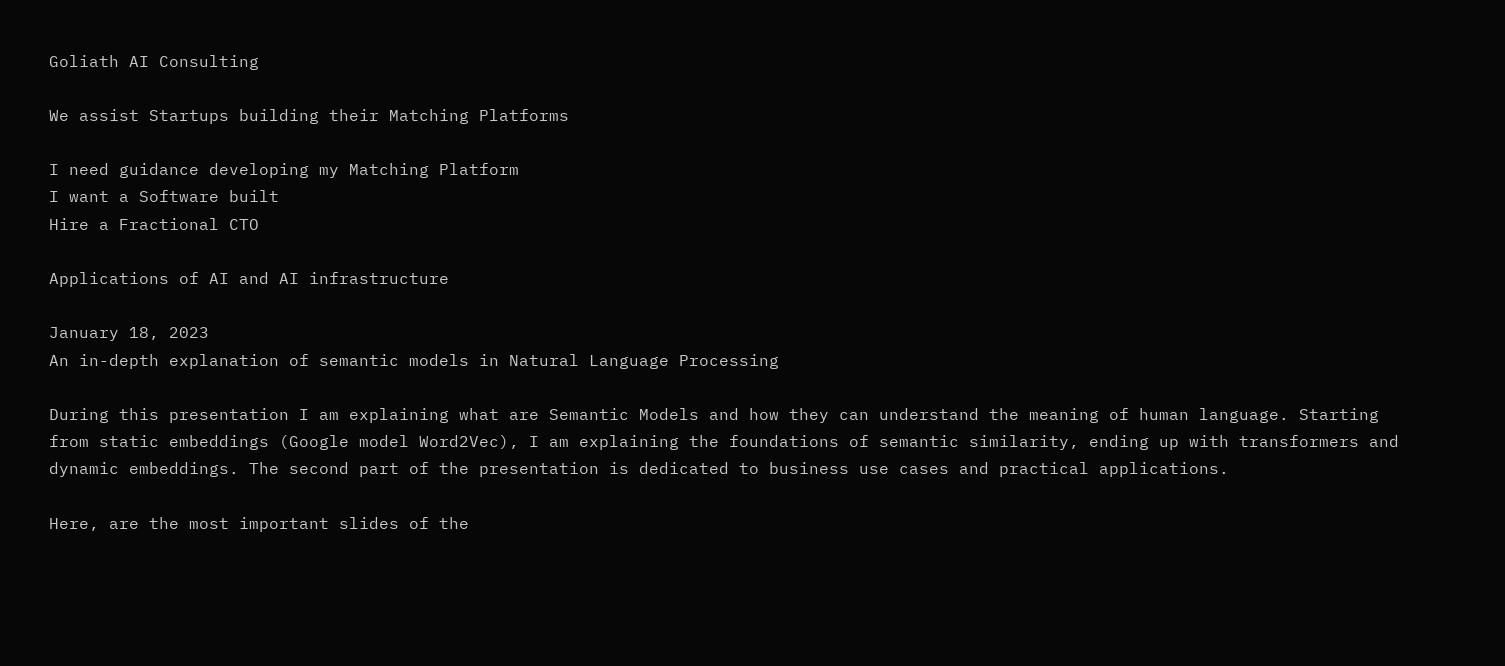Goliath AI Consulting

We assist Startups building their Matching Platforms

I need guidance developing my Matching Platform
I want a Software built
Hire a Fractional CTO

Applications of AI and AI infrastructure

January 18, 2023
An in-depth explanation of semantic models in Natural Language Processing

During this presentation I am explaining what are Semantic Models and how they can understand the meaning of human language. Starting from static embeddings (Google model Word2Vec), I am explaining the foundations of semantic similarity, ending up with transformers and dynamic embeddings. The second part of the presentation is dedicated to business use cases and practical applications.

Here, are the most important slides of the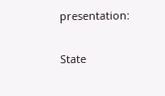presentation:

State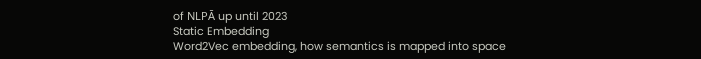of NLPĀ up until 2023
Static Embedding
Word2Vec embedding, how semantics is mapped into space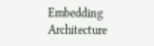Embedding Architecture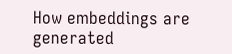How embeddings are generated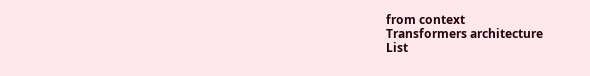from context
Transformers architecture
List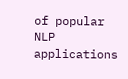of popular NLP applications